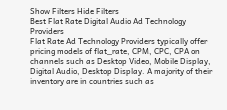Show Filters Hide Filters
Best Flat Rate Digital Audio Ad Technology Providers
Flat Rate Ad Technology Providers typically offer pricing models of flat_rate, CPM, CPC, CPA on channels such as Desktop Video, Mobile Display, Digital Audio, Desktop Display. A majority of their inventory are in countries such as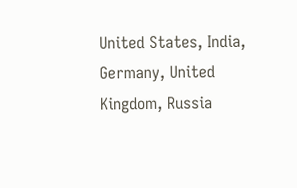United States, India, Germany, United Kingdom, Russia